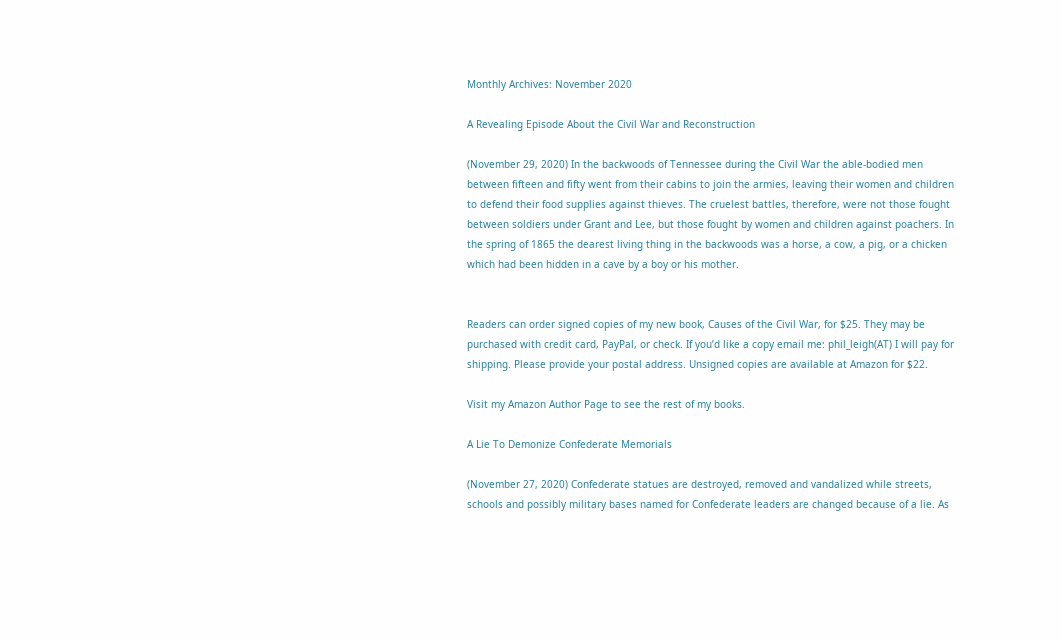Monthly Archives: November 2020

A Revealing Episode About the Civil War and Reconstruction

(November 29, 2020) In the backwoods of Tennessee during the Civil War the able-bodied men between fifteen and fifty went from their cabins to join the armies, leaving their women and children to defend their food supplies against thieves. The cruelest battles, therefore, were not those fought between soldiers under Grant and Lee, but those fought by women and children against poachers. In the spring of 1865 the dearest living thing in the backwoods was a horse, a cow, a pig, or a chicken which had been hidden in a cave by a boy or his mother.


Readers can order signed copies of my new book, Causes of the Civil War, for $25. They may be purchased with credit card, PayPal, or check. If you’d like a copy email me: phil_leigh(AT) I will pay for shipping. Please provide your postal address. Unsigned copies are available at Amazon for $22.

Visit my Amazon Author Page to see the rest of my books.

A Lie To Demonize Confederate Memorials

(November 27, 2020) Confederate statues are destroyed, removed and vandalized while streets, schools and possibly military bases named for Confederate leaders are changed because of a lie. As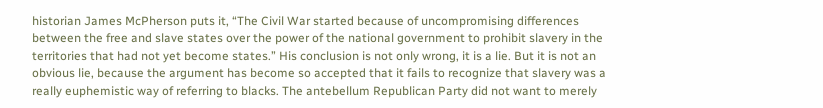historian James McPherson puts it, “The Civil War started because of uncompromising differences between the free and slave states over the power of the national government to prohibit slavery in the territories that had not yet become states.” His conclusion is not only wrong, it is a lie. But it is not an obvious lie, because the argument has become so accepted that it fails to recognize that slavery was a really euphemistic way of referring to blacks. The antebellum Republican Party did not want to merely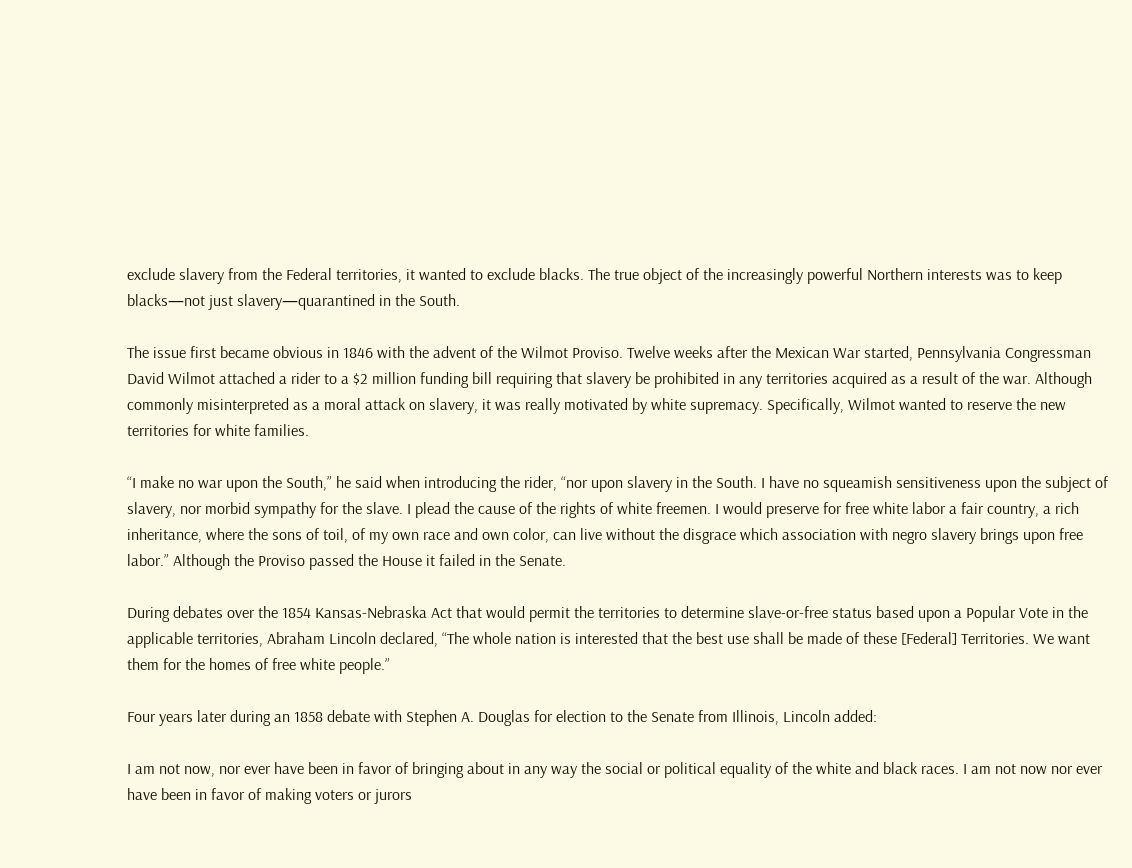exclude slavery from the Federal territories, it wanted to exclude blacks. The true object of the increasingly powerful Northern interests was to keep blacks—not just slavery—quarantined in the South.

The issue first became obvious in 1846 with the advent of the Wilmot Proviso. Twelve weeks after the Mexican War started, Pennsylvania Congressman David Wilmot attached a rider to a $2 million funding bill requiring that slavery be prohibited in any territories acquired as a result of the war. Although commonly misinterpreted as a moral attack on slavery, it was really motivated by white supremacy. Specifically, Wilmot wanted to reserve the new territories for white families.

“I make no war upon the South,” he said when introducing the rider, “nor upon slavery in the South. I have no squeamish sensitiveness upon the subject of slavery, nor morbid sympathy for the slave. I plead the cause of the rights of white freemen. I would preserve for free white labor a fair country, a rich inheritance, where the sons of toil, of my own race and own color, can live without the disgrace which association with negro slavery brings upon free labor.” Although the Proviso passed the House it failed in the Senate.

During debates over the 1854 Kansas-Nebraska Act that would permit the territories to determine slave-or-free status based upon a Popular Vote in the applicable territories, Abraham Lincoln declared, “The whole nation is interested that the best use shall be made of these [Federal] Territories. We want them for the homes of free white people.”

Four years later during an 1858 debate with Stephen A. Douglas for election to the Senate from Illinois, Lincoln added:

I am not now, nor ever have been in favor of bringing about in any way the social or political equality of the white and black races. I am not now nor ever have been in favor of making voters or jurors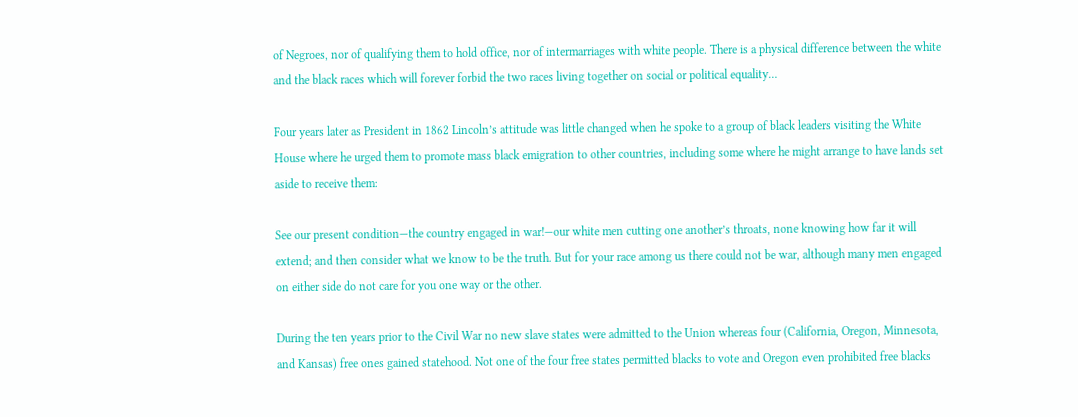of Negroes, nor of qualifying them to hold office, nor of intermarriages with white people. There is a physical difference between the white and the black races which will forever forbid the two races living together on social or political equality…

Four years later as President in 1862 Lincoln’s attitude was little changed when he spoke to a group of black leaders visiting the White House where he urged them to promote mass black emigration to other countries, including some where he might arrange to have lands set aside to receive them:

See our present condition—the country engaged in war!—our white men cutting one another’s throats, none knowing how far it will extend; and then consider what we know to be the truth. But for your race among us there could not be war, although many men engaged on either side do not care for you one way or the other.

During the ten years prior to the Civil War no new slave states were admitted to the Union whereas four (California, Oregon, Minnesota, and Kansas) free ones gained statehood. Not one of the four free states permitted blacks to vote and Oregon even prohibited free blacks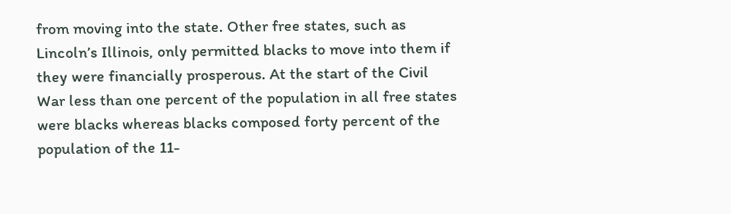from moving into the state. Other free states, such as Lincoln’s Illinois, only permitted blacks to move into them if they were financially prosperous. At the start of the Civil War less than one percent of the population in all free states were blacks whereas blacks composed forty percent of the population of the 11-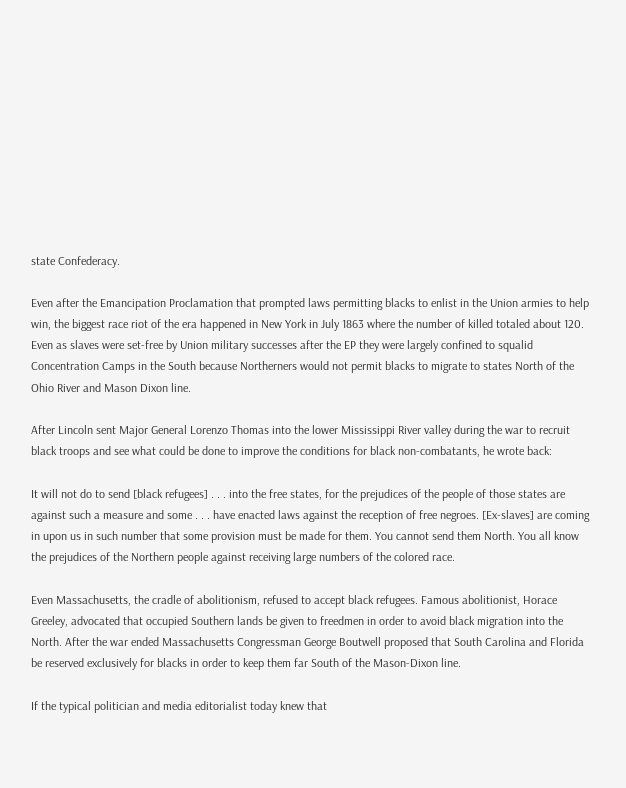state Confederacy.

Even after the Emancipation Proclamation that prompted laws permitting blacks to enlist in the Union armies to help win, the biggest race riot of the era happened in New York in July 1863 where the number of killed totaled about 120. Even as slaves were set-free by Union military successes after the EP they were largely confined to squalid Concentration Camps in the South because Northerners would not permit blacks to migrate to states North of the Ohio River and Mason Dixon line.

After Lincoln sent Major General Lorenzo Thomas into the lower Mississippi River valley during the war to recruit black troops and see what could be done to improve the conditions for black non-combatants, he wrote back:

It will not do to send [black refugees] . . . into the free states, for the prejudices of the people of those states are against such a measure and some . . . have enacted laws against the reception of free negroes. [Ex-slaves] are coming in upon us in such number that some provision must be made for them. You cannot send them North. You all know the prejudices of the Northern people against receiving large numbers of the colored race.

Even Massachusetts, the cradle of abolitionism, refused to accept black refugees. Famous abolitionist, Horace Greeley, advocated that occupied Southern lands be given to freedmen in order to avoid black migration into the North. After the war ended Massachusetts Congressman George Boutwell proposed that South Carolina and Florida be reserved exclusively for blacks in order to keep them far South of the Mason-Dixon line.

If the typical politician and media editorialist today knew that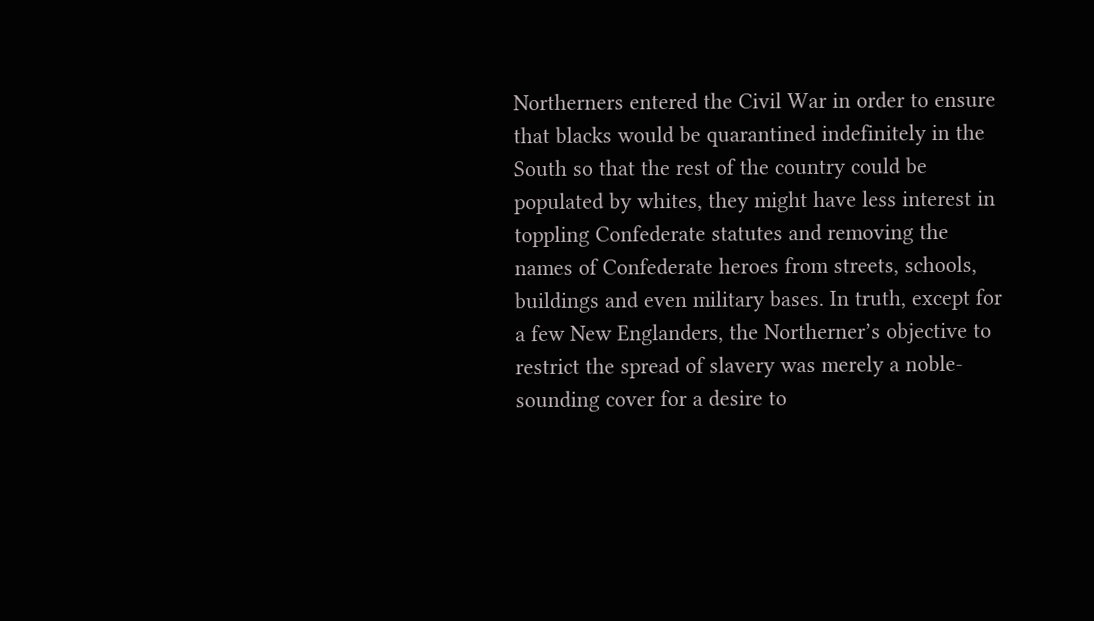Northerners entered the Civil War in order to ensure that blacks would be quarantined indefinitely in the South so that the rest of the country could be populated by whites, they might have less interest in toppling Confederate statutes and removing the names of Confederate heroes from streets, schools, buildings and even military bases. In truth, except for a few New Englanders, the Northerner’s objective to restrict the spread of slavery was merely a noble-sounding cover for a desire to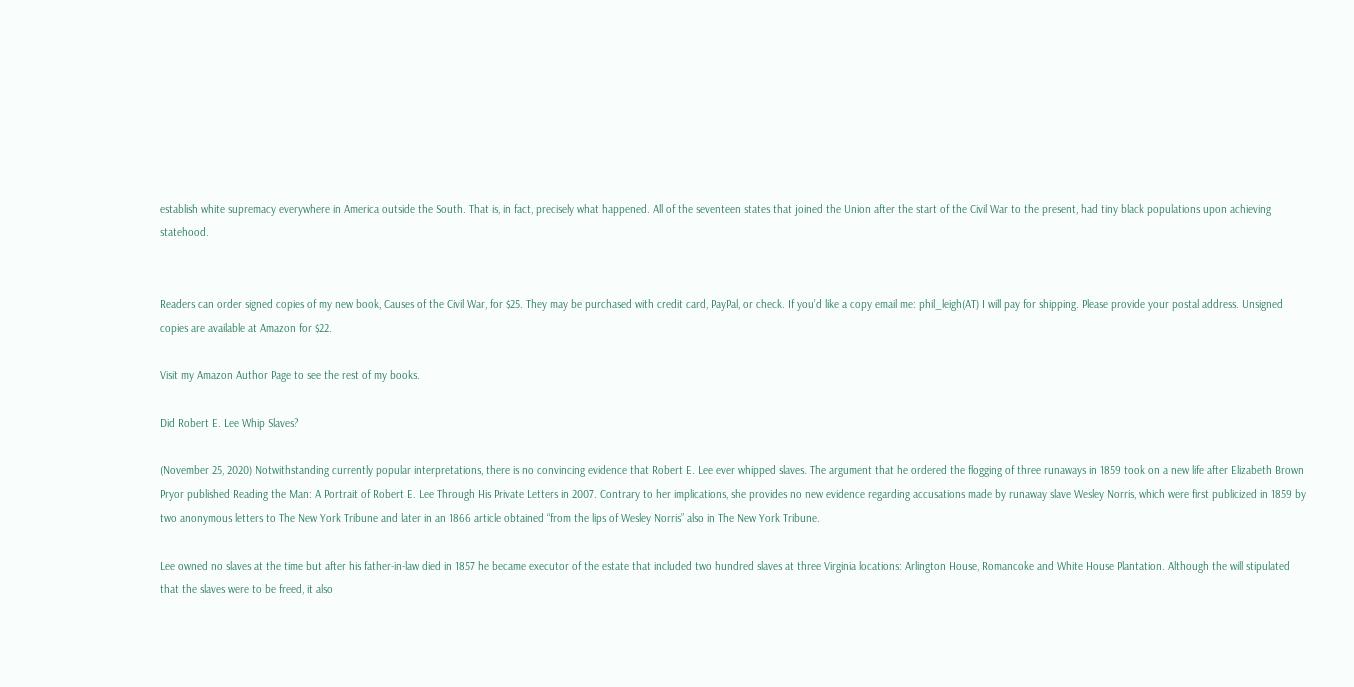establish white supremacy everywhere in America outside the South. That is, in fact, precisely what happened. All of the seventeen states that joined the Union after the start of the Civil War to the present, had tiny black populations upon achieving statehood.


Readers can order signed copies of my new book, Causes of the Civil War, for $25. They may be purchased with credit card, PayPal, or check. If you’d like a copy email me: phil_leigh(AT) I will pay for shipping. Please provide your postal address. Unsigned copies are available at Amazon for $22.

Visit my Amazon Author Page to see the rest of my books.

Did Robert E. Lee Whip Slaves?

(November 25, 2020) Notwithstanding currently popular interpretations, there is no convincing evidence that Robert E. Lee ever whipped slaves. The argument that he ordered the flogging of three runaways in 1859 took on a new life after Elizabeth Brown Pryor published Reading the Man: A Portrait of Robert E. Lee Through His Private Letters in 2007. Contrary to her implications, she provides no new evidence regarding accusations made by runaway slave Wesley Norris, which were first publicized in 1859 by two anonymous letters to The New York Tribune and later in an 1866 article obtained “from the lips of Wesley Norris” also in The New York Tribune.

Lee owned no slaves at the time but after his father-in-law died in 1857 he became executor of the estate that included two hundred slaves at three Virginia locations: Arlington House, Romancoke and White House Plantation. Although the will stipulated that the slaves were to be freed, it also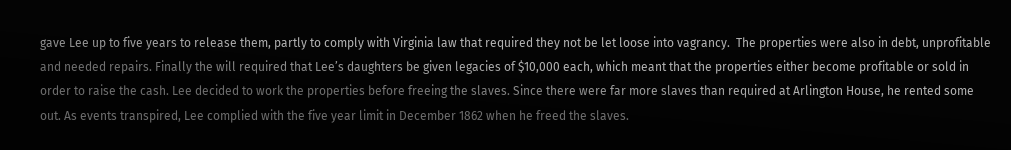gave Lee up to five years to release them, partly to comply with Virginia law that required they not be let loose into vagrancy.  The properties were also in debt, unprofitable and needed repairs. Finally the will required that Lee’s daughters be given legacies of $10,000 each, which meant that the properties either become profitable or sold in order to raise the cash. Lee decided to work the properties before freeing the slaves. Since there were far more slaves than required at Arlington House, he rented some out. As events transpired, Lee complied with the five year limit in December 1862 when he freed the slaves.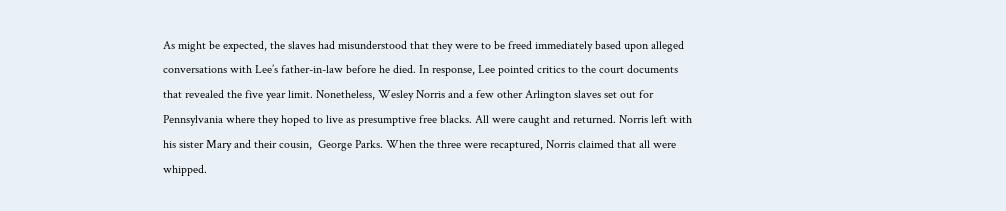As might be expected, the slaves had misunderstood that they were to be freed immediately based upon alleged conversations with Lee’s father-in-law before he died. In response, Lee pointed critics to the court documents that revealed the five year limit. Nonetheless, Wesley Norris and a few other Arlington slaves set out for Pennsylvania where they hoped to live as presumptive free blacks. All were caught and returned. Norris left with his sister Mary and their cousin,  George Parks. When the three were recaptured, Norris claimed that all were whipped.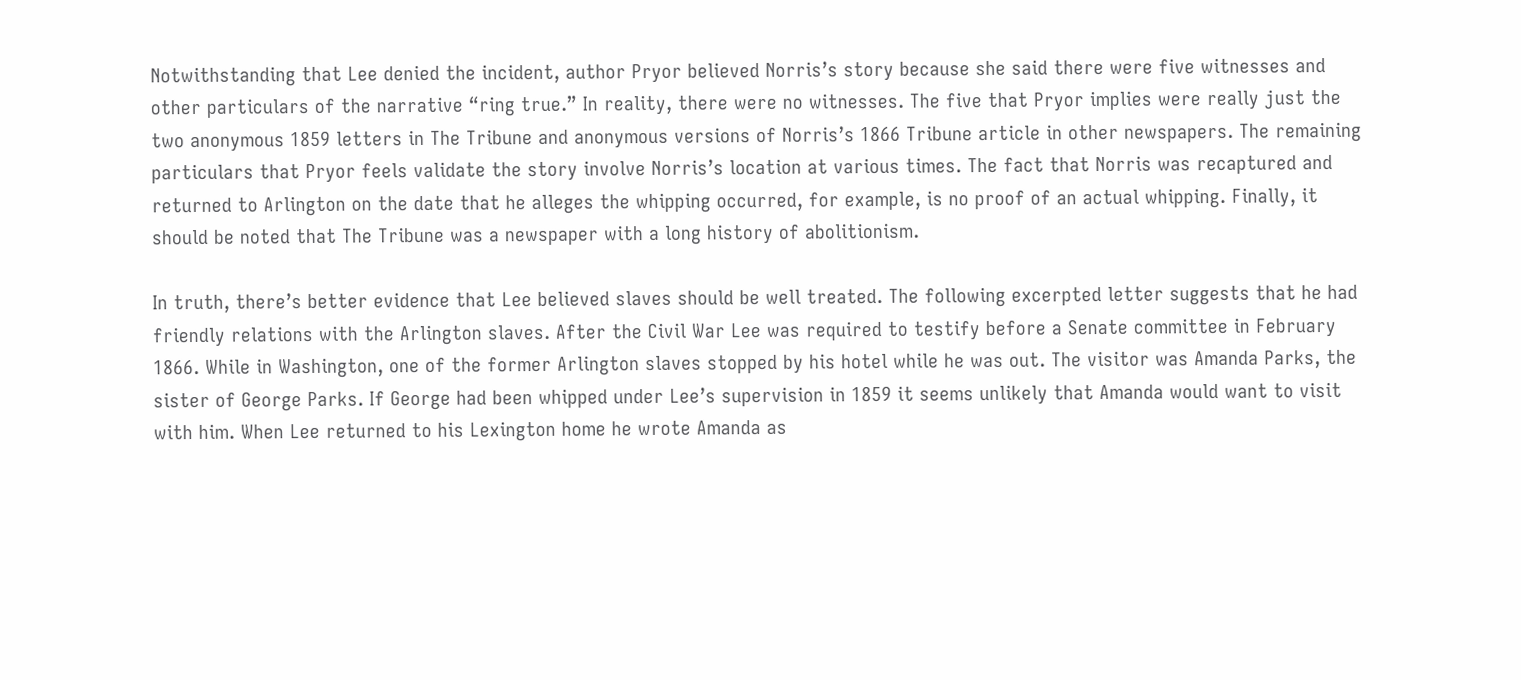Notwithstanding that Lee denied the incident, author Pryor believed Norris’s story because she said there were five witnesses and other particulars of the narrative “ring true.” In reality, there were no witnesses. The five that Pryor implies were really just the two anonymous 1859 letters in The Tribune and anonymous versions of Norris’s 1866 Tribune article in other newspapers. The remaining particulars that Pryor feels validate the story involve Norris’s location at various times. The fact that Norris was recaptured and returned to Arlington on the date that he alleges the whipping occurred, for example, is no proof of an actual whipping. Finally, it should be noted that The Tribune was a newspaper with a long history of abolitionism.

In truth, there’s better evidence that Lee believed slaves should be well treated. The following excerpted letter suggests that he had friendly relations with the Arlington slaves. After the Civil War Lee was required to testify before a Senate committee in February 1866. While in Washington, one of the former Arlington slaves stopped by his hotel while he was out. The visitor was Amanda Parks, the sister of George Parks. If George had been whipped under Lee’s supervision in 1859 it seems unlikely that Amanda would want to visit with him. When Lee returned to his Lexington home he wrote Amanda as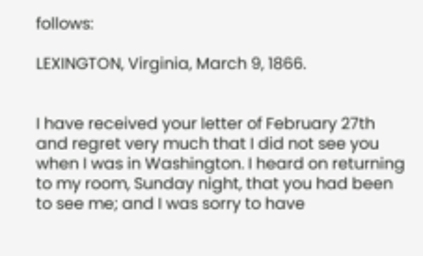follows:

LEXINGTON, Virginia, March 9, 1866.


I have received your letter of February 27th and regret very much that I did not see you when I was in Washington. I heard on returning to my room, Sunday night, that you had been to see me; and I was sorry to have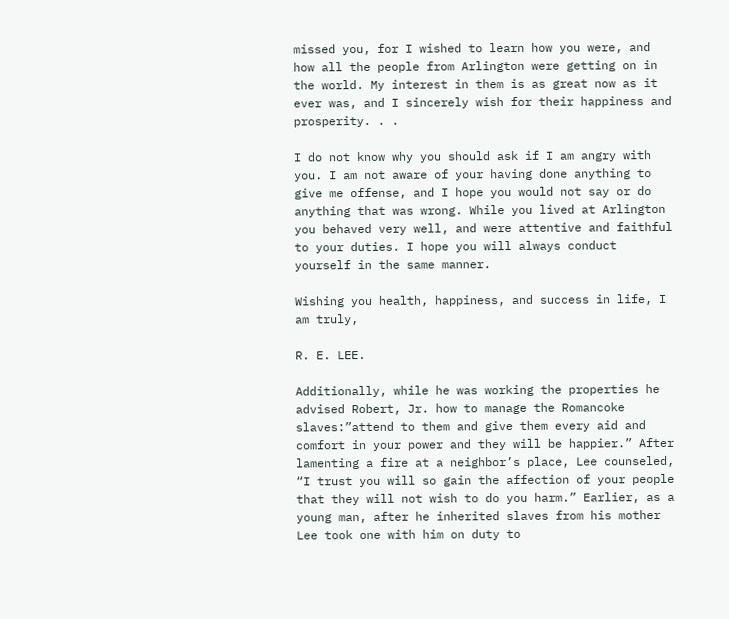missed you, for I wished to learn how you were, and how all the people from Arlington were getting on in the world. My interest in them is as great now as it ever was, and I sincerely wish for their happiness and prosperity. . .

I do not know why you should ask if I am angry with you. I am not aware of your having done anything to give me offense, and I hope you would not say or do anything that was wrong. While you lived at Arlington you behaved very well, and were attentive and faithful to your duties. I hope you will always conduct yourself in the same manner.

Wishing you health, happiness, and success in life, I am truly,

R. E. LEE.

Additionally, while he was working the properties he advised Robert, Jr. how to manage the Romancoke slaves:”attend to them and give them every aid and comfort in your power and they will be happier.” After lamenting a fire at a neighbor’s place, Lee counseled, “I trust you will so gain the affection of your people that they will not wish to do you harm.” Earlier, as a young man, after he inherited slaves from his mother Lee took one with him on duty to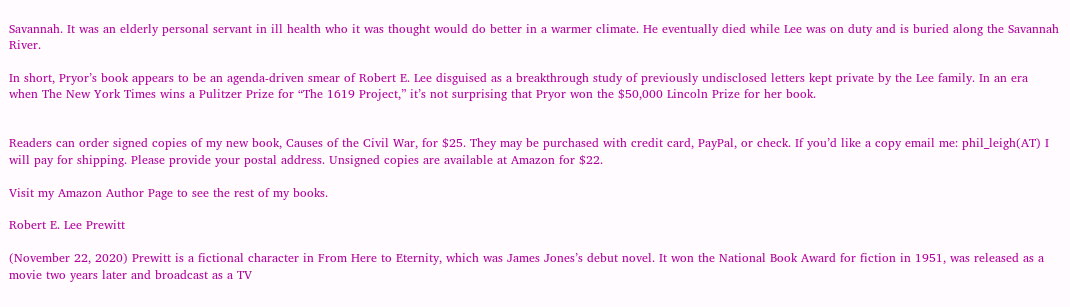Savannah. It was an elderly personal servant in ill health who it was thought would do better in a warmer climate. He eventually died while Lee was on duty and is buried along the Savannah River.

In short, Pryor’s book appears to be an agenda-driven smear of Robert E. Lee disguised as a breakthrough study of previously undisclosed letters kept private by the Lee family. In an era when The New York Times wins a Pulitzer Prize for “The 1619 Project,” it’s not surprising that Pryor won the $50,000 Lincoln Prize for her book.


Readers can order signed copies of my new book, Causes of the Civil War, for $25. They may be purchased with credit card, PayPal, or check. If you’d like a copy email me: phil_leigh(AT) I will pay for shipping. Please provide your postal address. Unsigned copies are available at Amazon for $22.

Visit my Amazon Author Page to see the rest of my books.

Robert E. Lee Prewitt

(November 22, 2020) Prewitt is a fictional character in From Here to Eternity, which was James Jones’s debut novel. It won the National Book Award for fiction in 1951, was released as a movie two years later and broadcast as a TV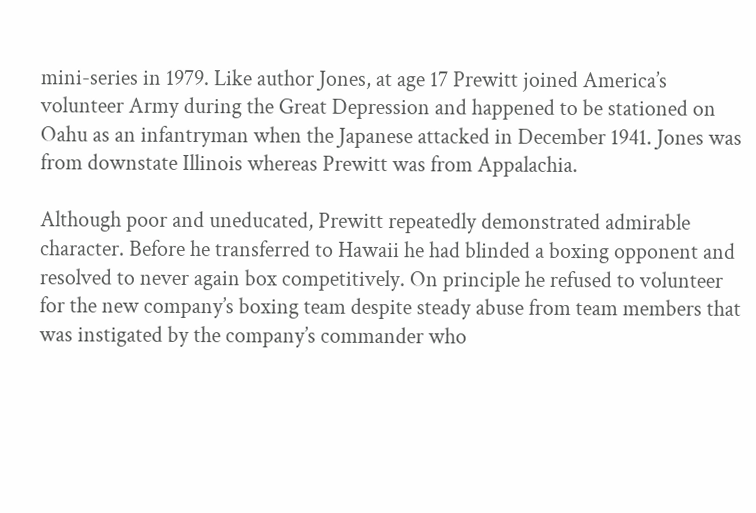mini-series in 1979. Like author Jones, at age 17 Prewitt joined America’s volunteer Army during the Great Depression and happened to be stationed on Oahu as an infantryman when the Japanese attacked in December 1941. Jones was from downstate Illinois whereas Prewitt was from Appalachia.

Although poor and uneducated, Prewitt repeatedly demonstrated admirable character. Before he transferred to Hawaii he had blinded a boxing opponent and resolved to never again box competitively. On principle he refused to volunteer for the new company’s boxing team despite steady abuse from team members that was instigated by the company’s commander who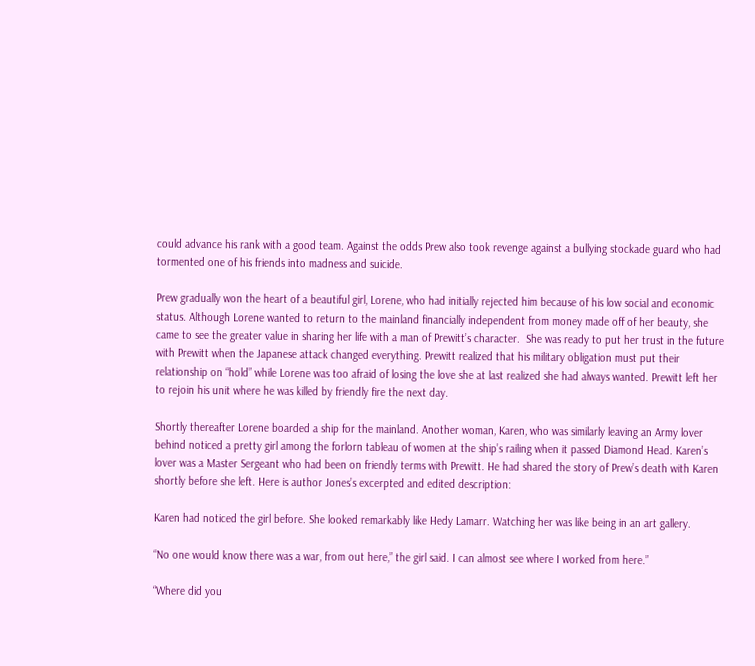could advance his rank with a good team. Against the odds Prew also took revenge against a bullying stockade guard who had tormented one of his friends into madness and suicide.

Prew gradually won the heart of a beautiful girl, Lorene, who had initially rejected him because of his low social and economic status. Although Lorene wanted to return to the mainland financially independent from money made off of her beauty, she came to see the greater value in sharing her life with a man of Prewitt’s character.  She was ready to put her trust in the future with Prewitt when the Japanese attack changed everything. Prewitt realized that his military obligation must put their relationship on “hold” while Lorene was too afraid of losing the love she at last realized she had always wanted. Prewitt left her to rejoin his unit where he was killed by friendly fire the next day.

Shortly thereafter Lorene boarded a ship for the mainland. Another woman, Karen, who was similarly leaving an Army lover behind noticed a pretty girl among the forlorn tableau of women at the ship’s railing when it passed Diamond Head. Karen’s lover was a Master Sergeant who had been on friendly terms with Prewitt. He had shared the story of Prew’s death with Karen shortly before she left. Here is author Jones’s excerpted and edited description:

Karen had noticed the girl before. She looked remarkably like Hedy Lamarr. Watching her was like being in an art gallery.

“No one would know there was a war, from out here,” the girl said. I can almost see where I worked from here.”

“Where did you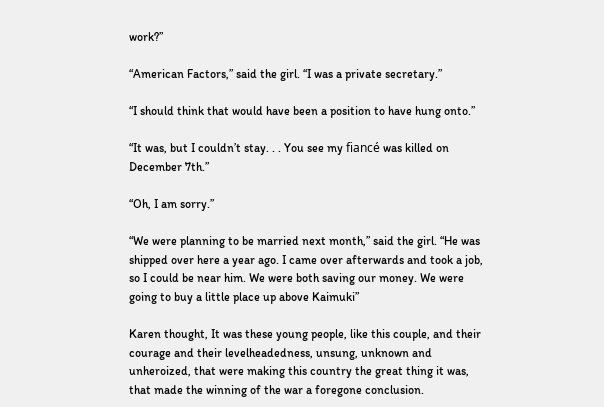work?”

“American Factors,” said the girl. “I was a private secretary.”

“I should think that would have been a position to have hung onto.”

“It was, but I couldn’t stay. . . You see my fiancé was killed on December 7th.”

“Oh, I am sorry.”

“We were planning to be married next month,” said the girl. “He was shipped over here a year ago. I came over afterwards and took a job, so I could be near him. We were both saving our money. We were going to buy a little place up above Kaimuki”

Karen thought, It was these young people, like this couple, and their courage and their levelheadedness, unsung, unknown and unheroized, that were making this country the great thing it was, that made the winning of the war a foregone conclusion.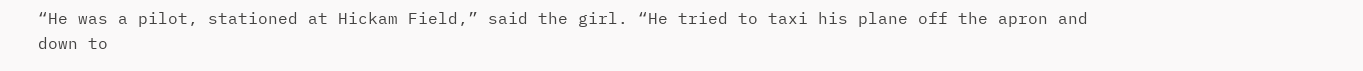“He was a pilot, stationed at Hickam Field,” said the girl. “He tried to taxi his plane off the apron and down to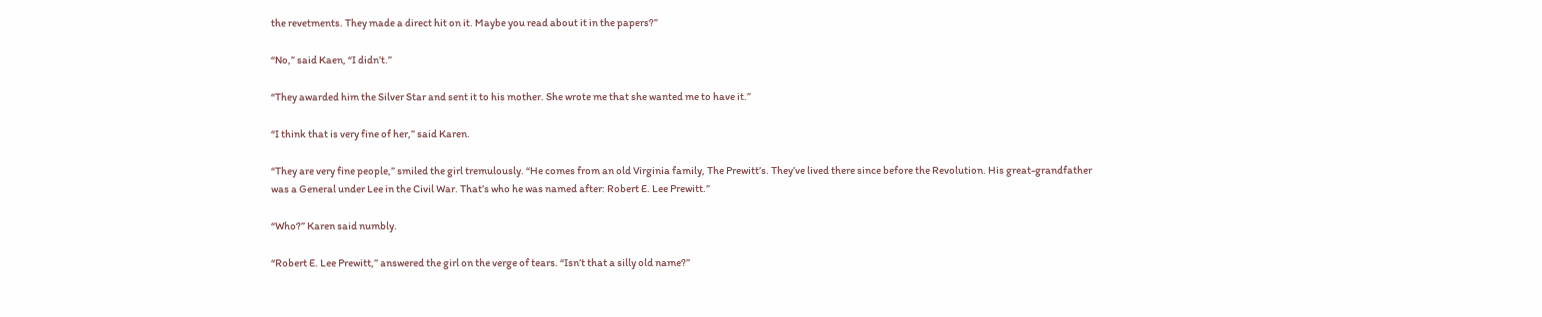the revetments. They made a direct hit on it. Maybe you read about it in the papers?”

“No,” said Kaen, “I didn’t.”

“They awarded him the Silver Star and sent it to his mother. She wrote me that she wanted me to have it.”

“I think that is very fine of her,” said Karen.

“They are very fine people,” smiled the girl tremulously. “He comes from an old Virginia family, The Prewitt’s. They’ve lived there since before the Revolution. His great-grandfather was a General under Lee in the Civil War. That’s who he was named after: Robert E. Lee Prewitt.”

“Who?” Karen said numbly.

“Robert E. Lee Prewitt,” answered the girl on the verge of tears. “Isn’t that a silly old name?”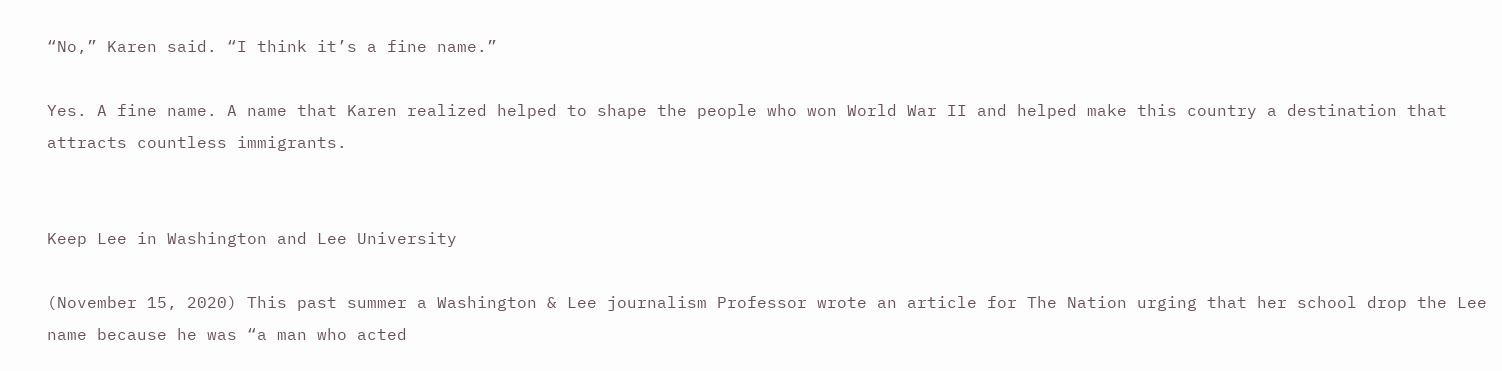“No,” Karen said. “I think it’s a fine name.”

Yes. A fine name. A name that Karen realized helped to shape the people who won World War II and helped make this country a destination that attracts countless immigrants.


Keep Lee in Washington and Lee University

(November 15, 2020) This past summer a Washington & Lee journalism Professor wrote an article for The Nation urging that her school drop the Lee name because he was “a man who acted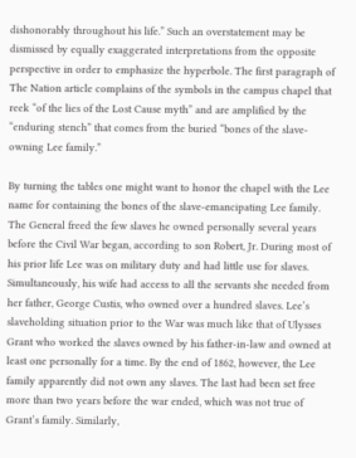dishonorably throughout his life.” Such an overstatement may be dismissed by equally exaggerated interpretations from the opposite perspective in order to emphasize the hyperbole. The first paragraph of The Nation article complains of the symbols in the campus chapel that reek “of the lies of the Lost Cause myth” and are amplified by the “enduring stench” that comes from the buried “bones of the slave-owning Lee family.”

By turning the tables one might want to honor the chapel with the Lee name for containing the bones of the slave-emancipating Lee family. The General freed the few slaves he owned personally several years before the Civil War began, according to son Robert, Jr. During most of his prior life Lee was on military duty and had little use for slaves. Simultaneously, his wife had access to all the servants she needed from her father, George Custis, who owned over a hundred slaves. Lee’s slaveholding situation prior to the War was much like that of Ulysses Grant who worked the slaves owned by his father-in-law and owned at least one personally for a time. By the end of 1862, however, the Lee family apparently did not own any slaves. The last had been set free more than two years before the war ended, which was not true of Grant’s family. Similarly,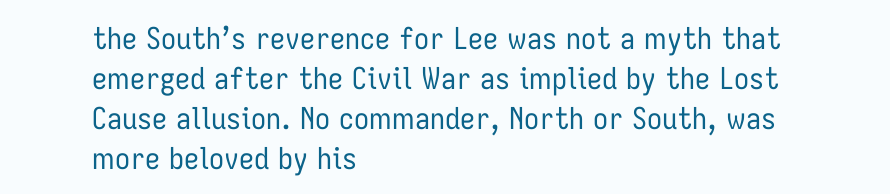the South’s reverence for Lee was not a myth that emerged after the Civil War as implied by the Lost Cause allusion. No commander, North or South, was more beloved by his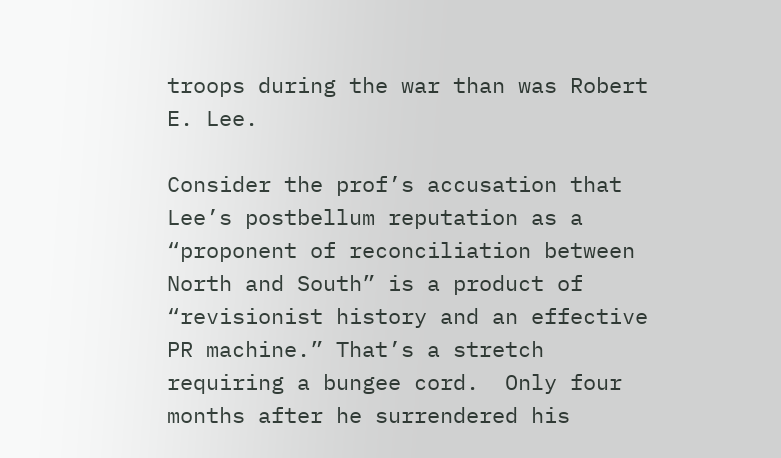troops during the war than was Robert E. Lee.

Consider the prof’s accusation that Lee’s postbellum reputation as a “proponent of reconciliation between North and South” is a product of “revisionist history and an effective PR machine.” That’s a stretch requiring a bungee cord.  Only four months after he surrendered his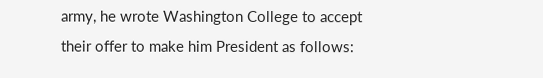army, he wrote Washington College to accept their offer to make him President as follows: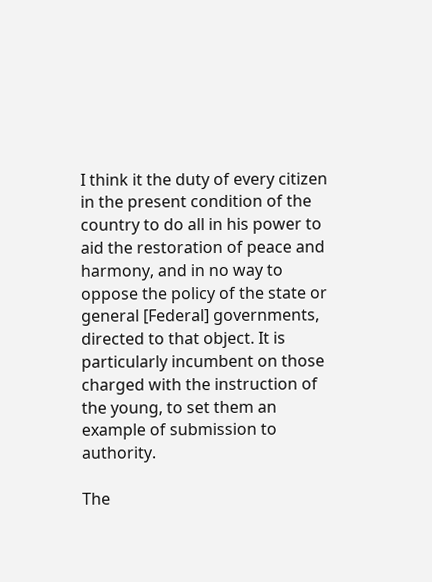I think it the duty of every citizen in the present condition of the country to do all in his power to aid the restoration of peace and harmony, and in no way to oppose the policy of the state or general [Federal] governments, directed to that object. It is particularly incumbent on those charged with the instruction of the young, to set them an example of submission to authority.

The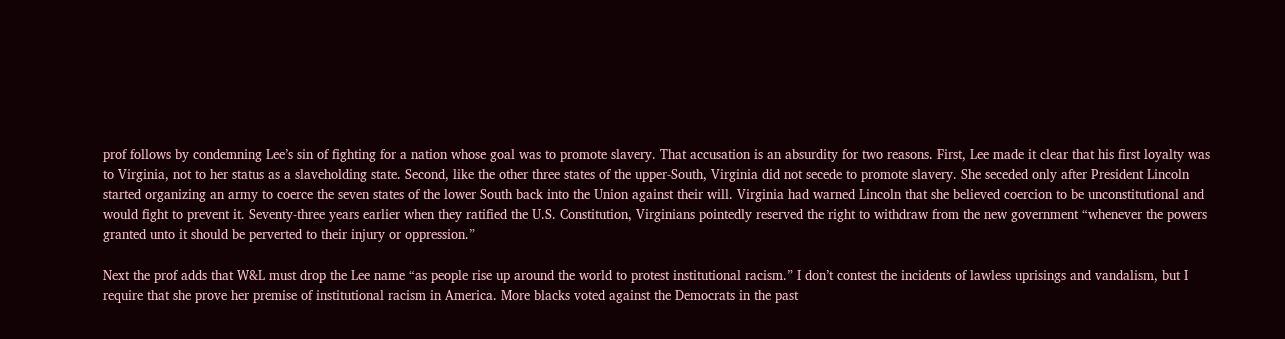prof follows by condemning Lee’s sin of fighting for a nation whose goal was to promote slavery. That accusation is an absurdity for two reasons. First, Lee made it clear that his first loyalty was to Virginia, not to her status as a slaveholding state. Second, like the other three states of the upper-South, Virginia did not secede to promote slavery. She seceded only after President Lincoln started organizing an army to coerce the seven states of the lower South back into the Union against their will. Virginia had warned Lincoln that she believed coercion to be unconstitutional and would fight to prevent it. Seventy-three years earlier when they ratified the U.S. Constitution, Virginians pointedly reserved the right to withdraw from the new government “whenever the powers granted unto it should be perverted to their injury or oppression.”

Next the prof adds that W&L must drop the Lee name “as people rise up around the world to protest institutional racism.” I don’t contest the incidents of lawless uprisings and vandalism, but I require that she prove her premise of institutional racism in America. More blacks voted against the Democrats in the past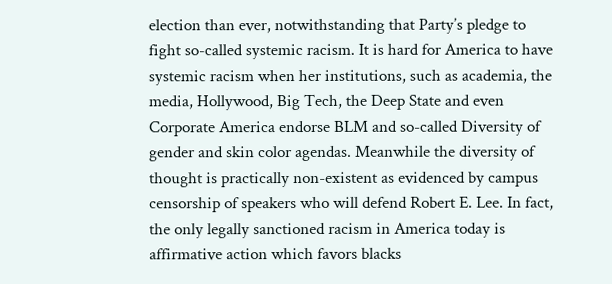election than ever, notwithstanding that Party’s pledge to fight so-called systemic racism. It is hard for America to have systemic racism when her institutions, such as academia, the media, Hollywood, Big Tech, the Deep State and even Corporate America endorse BLM and so-called Diversity of gender and skin color agendas. Meanwhile the diversity of thought is practically non-existent as evidenced by campus censorship of speakers who will defend Robert E. Lee. In fact, the only legally sanctioned racism in America today is affirmative action which favors blacks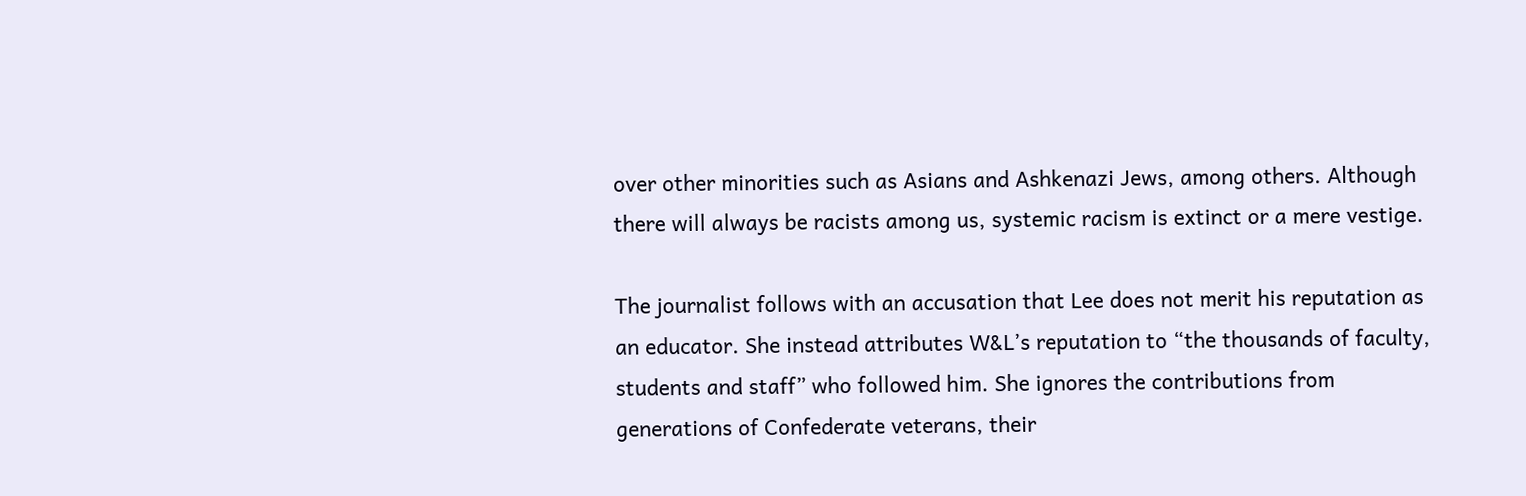over other minorities such as Asians and Ashkenazi Jews, among others. Although there will always be racists among us, systemic racism is extinct or a mere vestige.

The journalist follows with an accusation that Lee does not merit his reputation as an educator. She instead attributes W&L’s reputation to “the thousands of faculty, students and staff” who followed him. She ignores the contributions from generations of Confederate veterans, their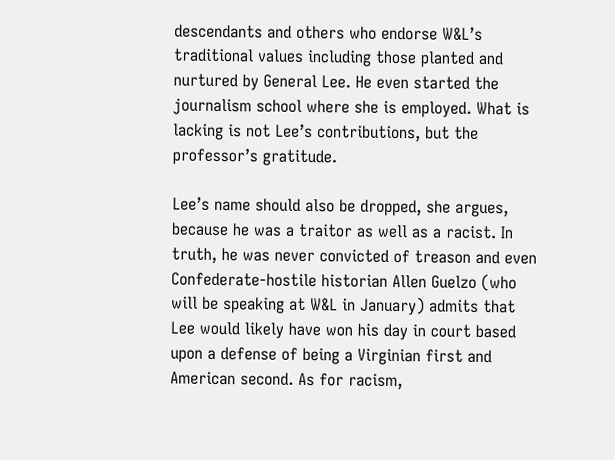descendants and others who endorse W&L’s traditional values including those planted and nurtured by General Lee. He even started the journalism school where she is employed. What is lacking is not Lee’s contributions, but the professor’s gratitude.

Lee’s name should also be dropped, she argues, because he was a traitor as well as a racist. In truth, he was never convicted of treason and even Confederate-hostile historian Allen Guelzo (who will be speaking at W&L in January) admits that Lee would likely have won his day in court based upon a defense of being a Virginian first and American second. As for racism,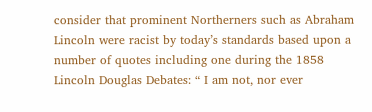consider that prominent Northerners such as Abraham Lincoln were racist by today’s standards based upon a number of quotes including one during the 1858 Lincoln Douglas Debates: “ I am not, nor ever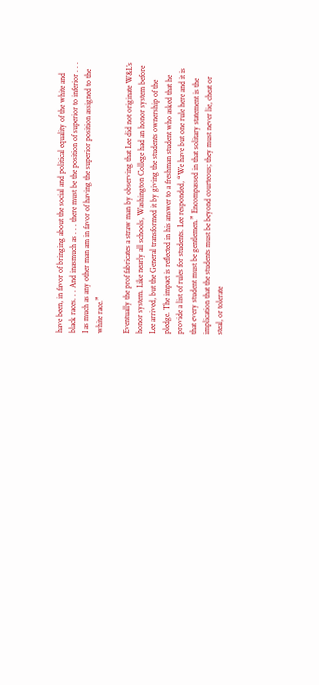have been, in favor of bringing about the social and political equality of the white and black races. . . And inasmuch as . . . there must be the position of superior to inferior . . . I as much as any other man am in favor of having the superior position assigned to the white race.”

Eventually the prof fabricates a straw man by observing that Lee did not originate W&L’s honor system. Like nearly all schools, Washington College had an honor system before Lee arrived, but the General transformed it by giving the students ownership of the pledge. The impact is reflected in his answer to a freshman student who asked that he provide a list of rules for students. Lee responded, “We have but one rule here and it is that every student must be gentlemen.” Encompassed in that solitary statement is the implication that the students must be beyond courteous; they must never lie, cheat or steal, or tolerate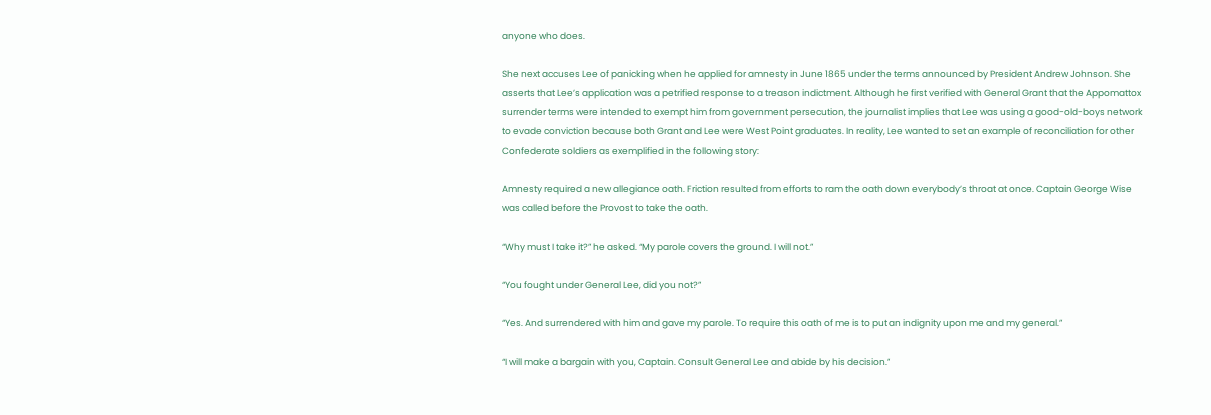anyone who does.

She next accuses Lee of panicking when he applied for amnesty in June 1865 under the terms announced by President Andrew Johnson. She asserts that Lee’s application was a petrified response to a treason indictment. Although he first verified with General Grant that the Appomattox surrender terms were intended to exempt him from government persecution, the journalist implies that Lee was using a good-old-boys network to evade conviction because both Grant and Lee were West Point graduates. In reality, Lee wanted to set an example of reconciliation for other Confederate soldiers as exemplified in the following story:

Amnesty required a new allegiance oath. Friction resulted from efforts to ram the oath down everybody’s throat at once. Captain George Wise was called before the Provost to take the oath.

“Why must I take it?” he asked. “My parole covers the ground. I will not.”

“You fought under General Lee, did you not?”

“Yes. And surrendered with him and gave my parole. To require this oath of me is to put an indignity upon me and my general.”

“I will make a bargain with you, Captain. Consult General Lee and abide by his decision.”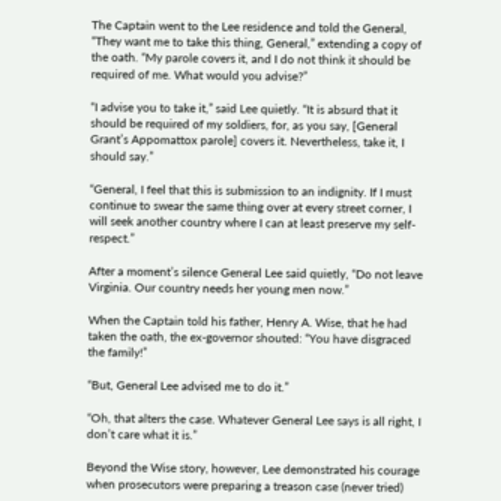The Captain went to the Lee residence and told the General, “They want me to take this thing, General,” extending a copy of the oath. “My parole covers it, and I do not think it should be required of me. What would you advise?”

“I advise you to take it,” said Lee quietly. “It is absurd that it should be required of my soldiers, for, as you say, [General Grant’s Appomattox parole] covers it. Nevertheless, take it, I should say.”

“General, I feel that this is submission to an indignity. If I must continue to swear the same thing over at every street corner, I will seek another country where I can at least preserve my self-respect.”

After a moment’s silence General Lee said quietly, “Do not leave Virginia. Our country needs her young men now.”

When the Captain told his father, Henry A. Wise, that he had taken the oath, the ex-governor shouted: “You have disgraced the family!”

“But, General Lee advised me to do it.”

“Oh, that alters the case. Whatever General Lee says is all right, I don’t care what it is.”

Beyond the Wise story, however, Lee demonstrated his courage when prosecutors were preparing a treason case (never tried)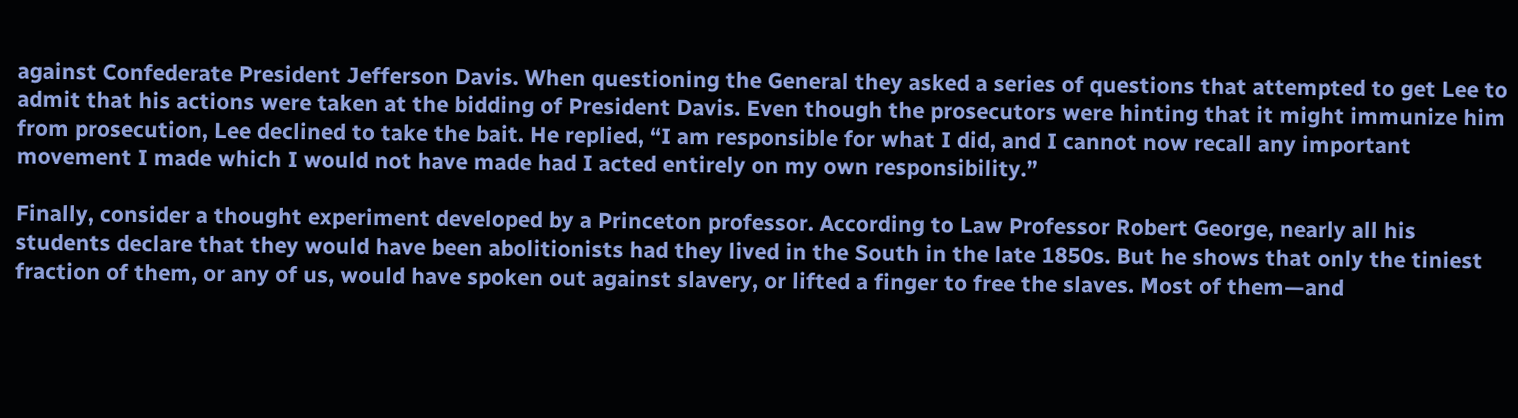against Confederate President Jefferson Davis. When questioning the General they asked a series of questions that attempted to get Lee to admit that his actions were taken at the bidding of President Davis. Even though the prosecutors were hinting that it might immunize him from prosecution, Lee declined to take the bait. He replied, “I am responsible for what I did, and I cannot now recall any important movement I made which I would not have made had I acted entirely on my own responsibility.”

Finally, consider a thought experiment developed by a Princeton professor. According to Law Professor Robert George, nearly all his students declare that they would have been abolitionists had they lived in the South in the late 1850s. But he shows that only the tiniest fraction of them, or any of us, would have spoken out against slavery, or lifted a finger to free the slaves. Most of them—and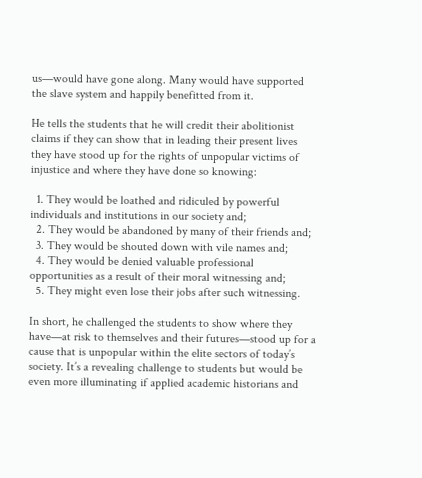us—would have gone along. Many would have supported the slave system and happily benefitted from it.

He tells the students that he will credit their abolitionist claims if they can show that in leading their present lives they have stood up for the rights of unpopular victims of injustice and where they have done so knowing:

  1. They would be loathed and ridiculed by powerful individuals and institutions in our society and;
  2. They would be abandoned by many of their friends and;
  3. They would be shouted down with vile names and;
  4. They would be denied valuable professional opportunities as a result of their moral witnessing and;
  5. They might even lose their jobs after such witnessing.

In short, he challenged the students to show where they have—at risk to themselves and their futures—stood up for a cause that is unpopular within the elite sectors of today’s society. It’s a revealing challenge to students but would be even more illuminating if applied academic historians and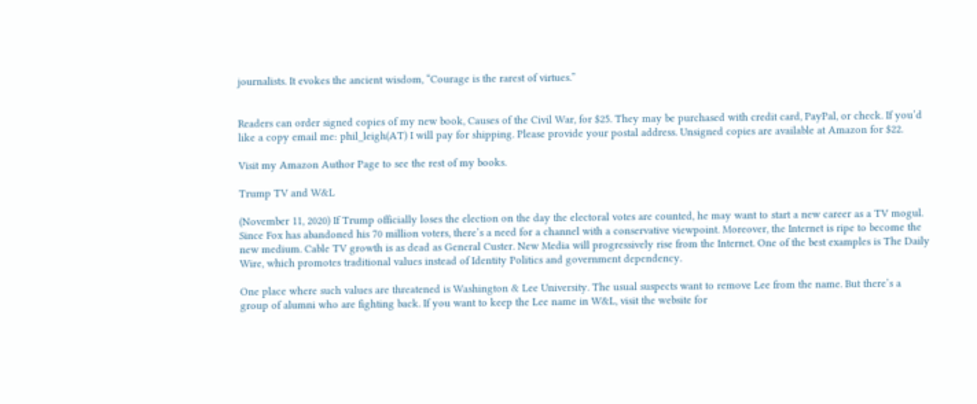journalists. It evokes the ancient wisdom, “Courage is the rarest of virtues.”


Readers can order signed copies of my new book, Causes of the Civil War, for $25. They may be purchased with credit card, PayPal, or check. If you’d like a copy email me: phil_leigh(AT) I will pay for shipping. Please provide your postal address. Unsigned copies are available at Amazon for $22.

Visit my Amazon Author Page to see the rest of my books.

Trump TV and W&L

(November 11, 2020) If Trump officially loses the election on the day the electoral votes are counted, he may want to start a new career as a TV mogul. Since Fox has abandoned his 70 million voters, there’s a need for a channel with a conservative viewpoint. Moreover, the Internet is ripe to become the new medium. Cable TV growth is as dead as General Custer. New Media will progressively rise from the Internet. One of the best examples is The Daily Wire, which promotes traditional values instead of Identity Politics and government dependency.

One place where such values are threatened is Washington & Lee University. The usual suspects want to remove Lee from the name. But there’s a group of alumni who are fighting back. If you want to keep the Lee name in W&L, visit the website for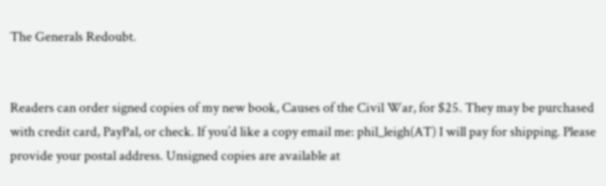The Generals Redoubt.


Readers can order signed copies of my new book, Causes of the Civil War, for $25. They may be purchased with credit card, PayPal, or check. If you’d like a copy email me: phil_leigh(AT) I will pay for shipping. Please provide your postal address. Unsigned copies are available at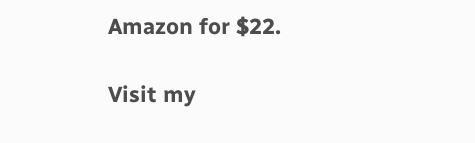Amazon for $22.

Visit my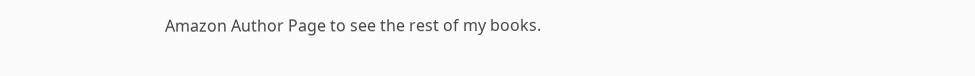Amazon Author Page to see the rest of my books.